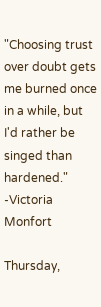"Choosing trust over doubt gets me burned once in a while, but I'd rather be singed than hardened." -Victoria Monfort

Thursday,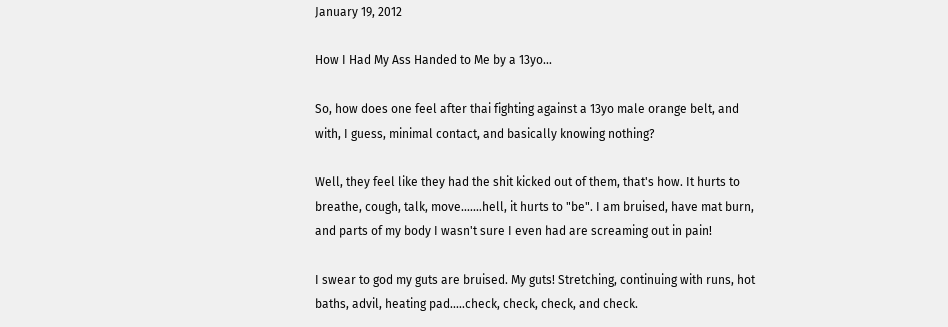January 19, 2012

How I Had My Ass Handed to Me by a 13yo...

So, how does one feel after thai fighting against a 13yo male orange belt, and with, I guess, minimal contact, and basically knowing nothing?

Well, they feel like they had the shit kicked out of them, that's how. It hurts to breathe, cough, talk, move.......hell, it hurts to "be". I am bruised, have mat burn, and parts of my body I wasn't sure I even had are screaming out in pain!

I swear to god my guts are bruised. My guts! Stretching, continuing with runs, hot baths, advil, heating pad.....check, check, check, and check.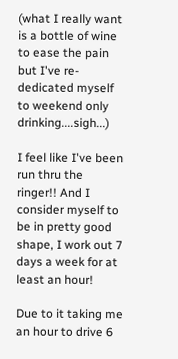(what I really want is a bottle of wine to ease the pain but I've re-dedicated myself to weekend only drinking....sigh...)

I feel like I've been run thru the ringer!! And I consider myself to be in pretty good shape, I work out 7 days a week for at least an hour!

Due to it taking me an hour to drive 6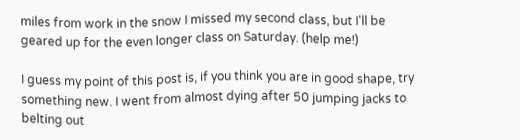miles from work in the snow I missed my second class, but I'll be geared up for the even longer class on Saturday. (help me!)

I guess my point of this post is, if you think you are in good shape, try something new. I went from almost dying after 50 jumping jacks to belting out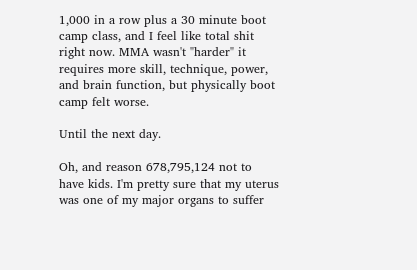1,000 in a row plus a 30 minute boot camp class, and I feel like total shit right now. MMA wasn't "harder" it requires more skill, technique, power, and brain function, but physically boot camp felt worse.

Until the next day.

Oh, and reason 678,795,124 not to have kids. I'm pretty sure that my uterus was one of my major organs to suffer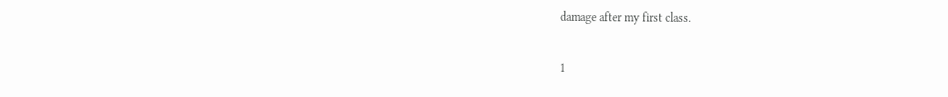damage after my first class.

1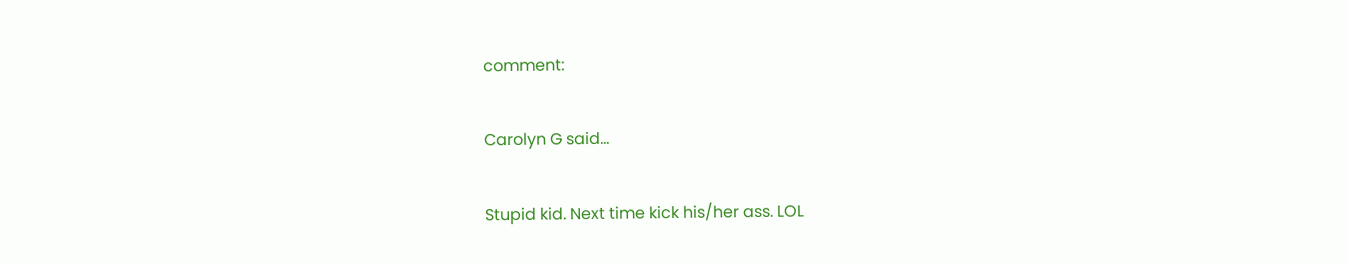comment:

Carolyn G said...

Stupid kid. Next time kick his/her ass. LOL